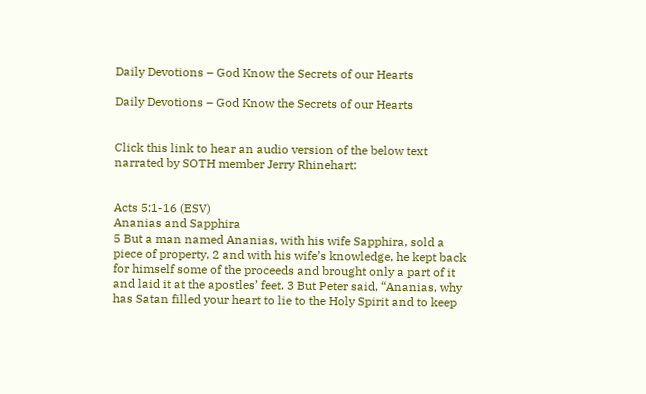Daily Devotions – God Know the Secrets of our Hearts

Daily Devotions – God Know the Secrets of our Hearts


Click this link to hear an audio version of the below text narrated by SOTH member Jerry Rhinehart:


Acts 5:1-16 (ESV)
Ananias and Sapphira
5 But a man named Ananias, with his wife Sapphira, sold a piece of property, 2 and with his wife’s knowledge, he kept back for himself some of the proceeds and brought only a part of it and laid it at the apostles’ feet. 3 But Peter said, “Ananias, why has Satan filled your heart to lie to the Holy Spirit and to keep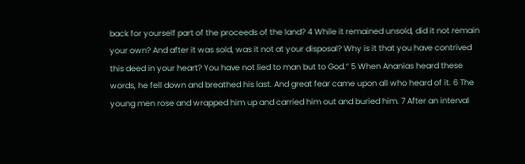back for yourself part of the proceeds of the land? 4 While it remained unsold, did it not remain your own? And after it was sold, was it not at your disposal? Why is it that you have contrived this deed in your heart? You have not lied to man but to God.” 5 When Ananias heard these words, he fell down and breathed his last. And great fear came upon all who heard of it. 6 The young men rose and wrapped him up and carried him out and buried him. 7 After an interval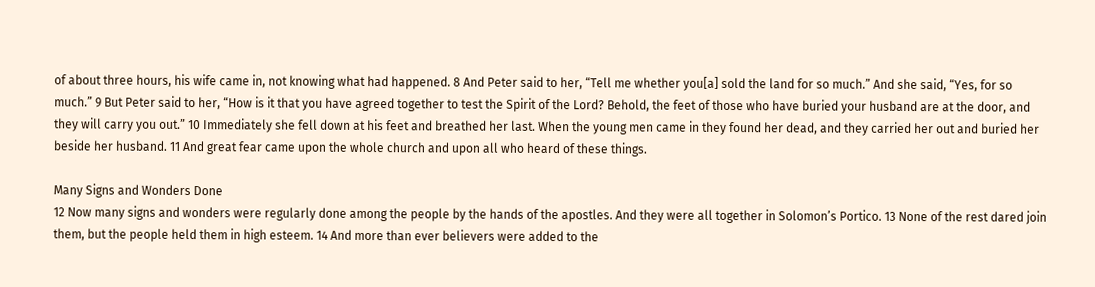of about three hours, his wife came in, not knowing what had happened. 8 And Peter said to her, “Tell me whether you[a] sold the land for so much.” And she said, “Yes, for so much.” 9 But Peter said to her, “How is it that you have agreed together to test the Spirit of the Lord? Behold, the feet of those who have buried your husband are at the door, and they will carry you out.” 10 Immediately she fell down at his feet and breathed her last. When the young men came in they found her dead, and they carried her out and buried her beside her husband. 11 And great fear came upon the whole church and upon all who heard of these things.

Many Signs and Wonders Done
12 Now many signs and wonders were regularly done among the people by the hands of the apostles. And they were all together in Solomon’s Portico. 13 None of the rest dared join them, but the people held them in high esteem. 14 And more than ever believers were added to the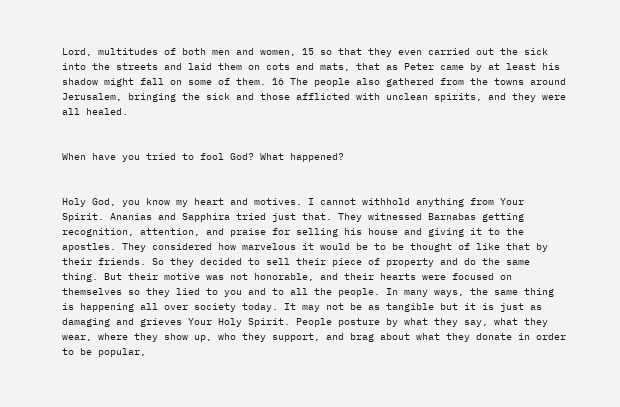Lord, multitudes of both men and women, 15 so that they even carried out the sick into the streets and laid them on cots and mats, that as Peter came by at least his shadow might fall on some of them. 16 The people also gathered from the towns around Jerusalem, bringing the sick and those afflicted with unclean spirits, and they were all healed.


When have you tried to fool God? What happened?


Holy God, you know my heart and motives. I cannot withhold anything from Your Spirit. Ananias and Sapphira tried just that. They witnessed Barnabas getting recognition, attention, and praise for selling his house and giving it to the apostles. They considered how marvelous it would be to be thought of like that by their friends. So they decided to sell their piece of property and do the same thing. But their motive was not honorable, and their hearts were focused on themselves so they lied to you and to all the people. In many ways, the same thing is happening all over society today. It may not be as tangible but it is just as damaging and grieves Your Holy Spirit. People posture by what they say, what they wear, where they show up, who they support, and brag about what they donate in order to be popular,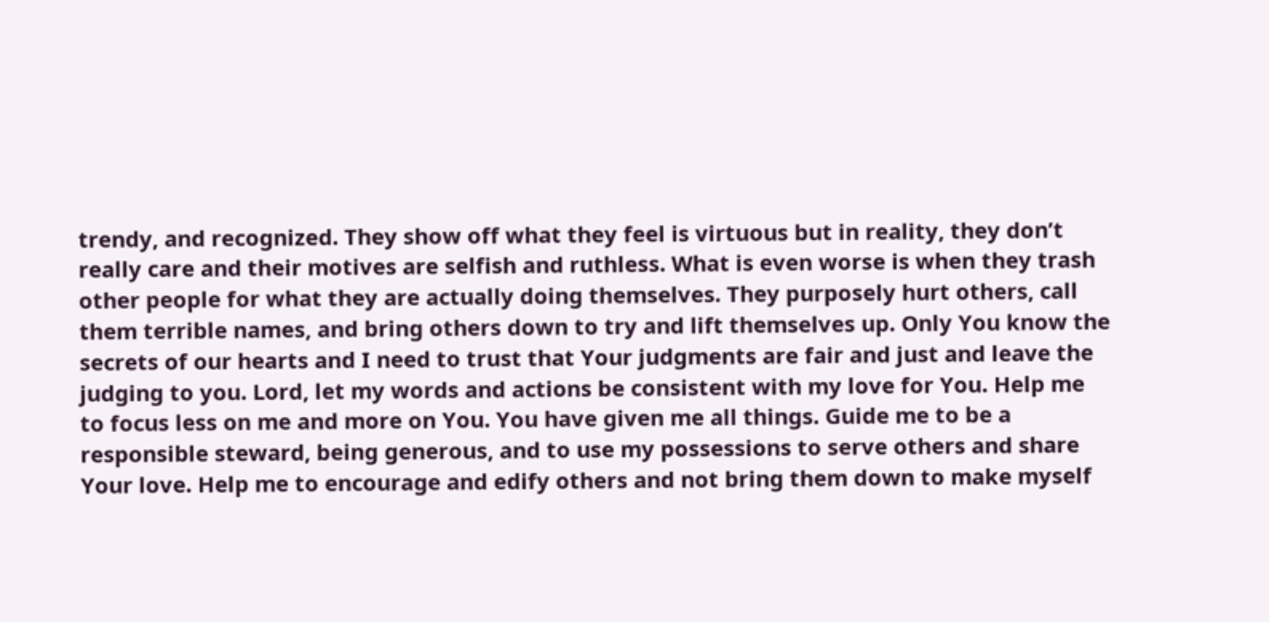trendy, and recognized. They show off what they feel is virtuous but in reality, they don’t really care and their motives are selfish and ruthless. What is even worse is when they trash other people for what they are actually doing themselves. They purposely hurt others, call them terrible names, and bring others down to try and lift themselves up. Only You know the secrets of our hearts and I need to trust that Your judgments are fair and just and leave the judging to you. Lord, let my words and actions be consistent with my love for You. Help me to focus less on me and more on You. You have given me all things. Guide me to be a responsible steward, being generous, and to use my possessions to serve others and share Your love. Help me to encourage and edify others and not bring them down to make myself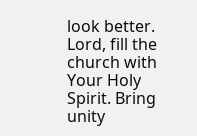look better. Lord, fill the church with Your Holy Spirit. Bring unity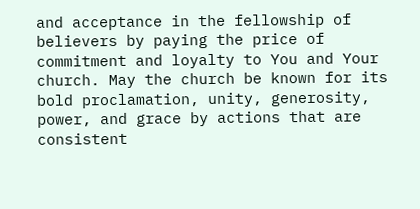and acceptance in the fellowship of believers by paying the price of commitment and loyalty to You and Your church. May the church be known for its bold proclamation, unity, generosity, power, and grace by actions that are consistent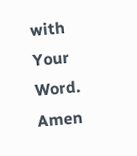with Your Word.  Amen